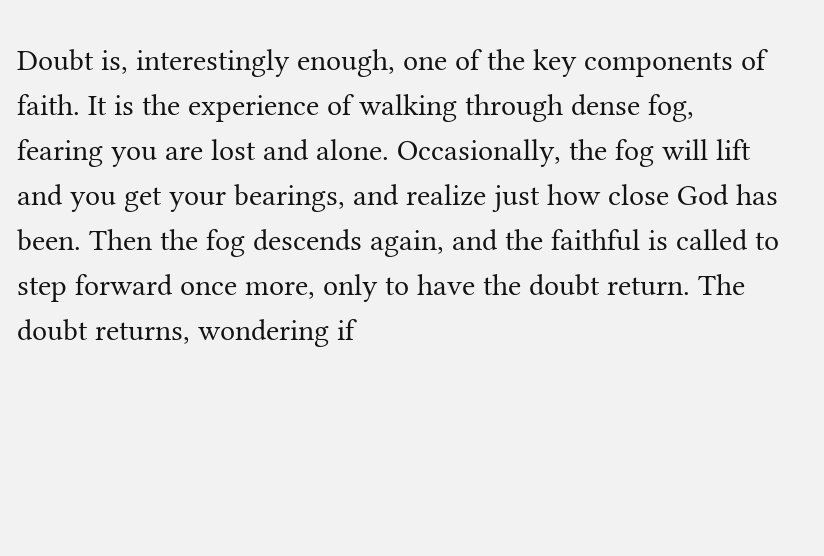Doubt is, interestingly enough, one of the key components of faith. It is the experience of walking through dense fog, fearing you are lost and alone. Occasionally, the fog will lift and you get your bearings, and realize just how close God has been. Then the fog descends again, and the faithful is called to step forward once more, only to have the doubt return. The doubt returns, wondering if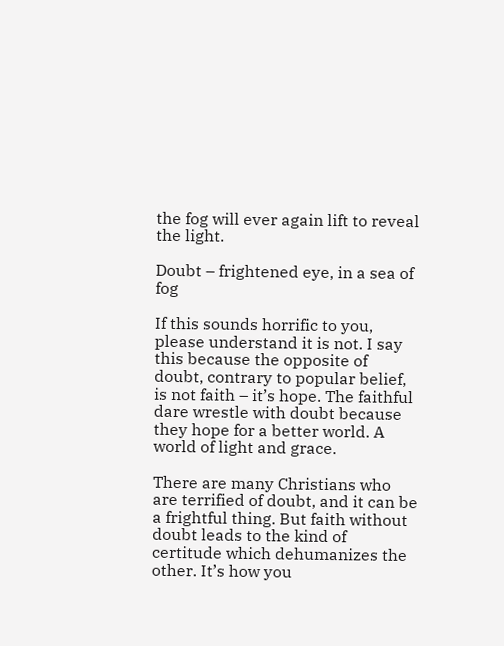the fog will ever again lift to reveal the light.

Doubt – frightened eye, in a sea of fog

If this sounds horrific to you, please understand it is not. I say this because the opposite of doubt, contrary to popular belief, is not faith – it’s hope. The faithful dare wrestle with doubt because they hope for a better world. A world of light and grace.

There are many Christians who are terrified of doubt, and it can be a frightful thing. But faith without doubt leads to the kind of certitude which dehumanizes the other. It’s how you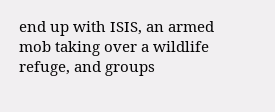end up with ISIS, an armed mob taking over a wildlife refuge, and groups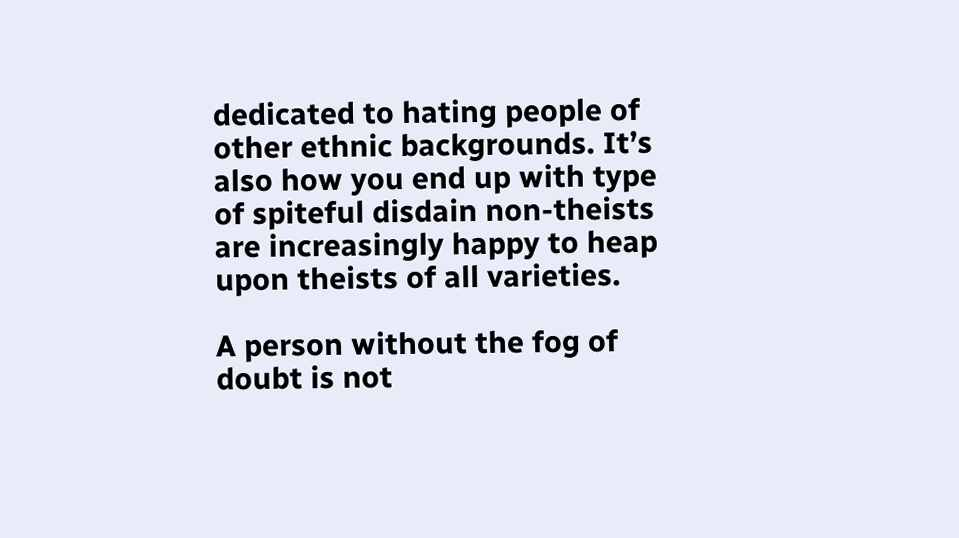dedicated to hating people of other ethnic backgrounds. It’s also how you end up with type of spiteful disdain non-theists are increasingly happy to heap upon theists of all varieties.

A person without the fog of doubt is not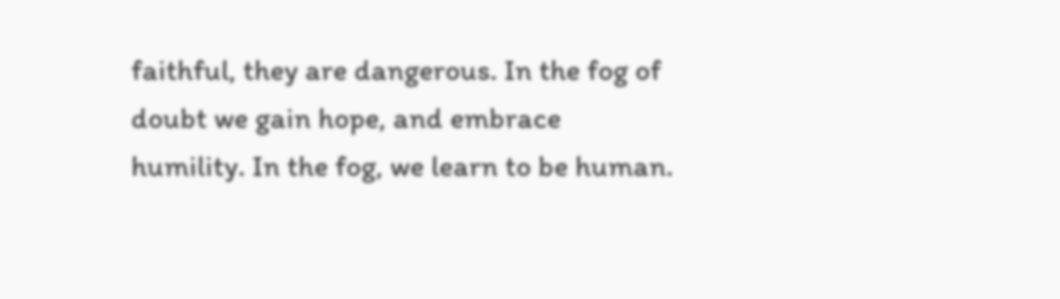faithful, they are dangerous. In the fog of doubt we gain hope, and embrace humility. In the fog, we learn to be human.